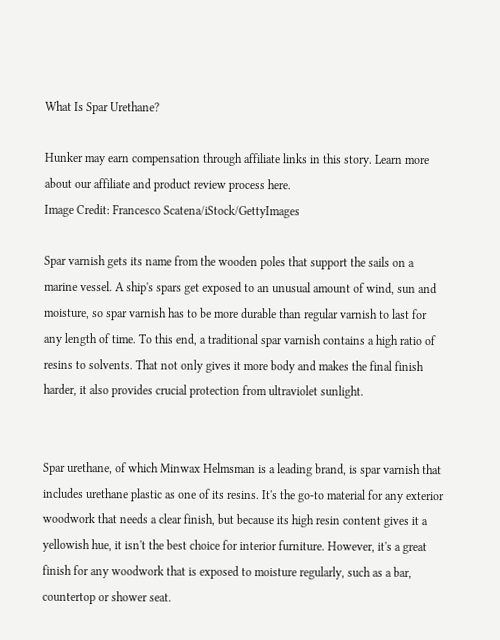What Is Spar Urethane?

Hunker may earn compensation through affiliate links in this story. Learn more about our affiliate and product review process here.
Image Credit: Francesco Scatena/iStock/GettyImages

Spar varnish gets its name from the wooden poles that support the sails on a marine vessel. A ship's spars get exposed to an unusual amount of wind, sun and moisture, so spar varnish has to be more durable than regular varnish to last for any length of time. To this end, a traditional spar varnish contains a high ratio of resins to solvents. That not only gives it more body and makes the final finish harder, it also provides crucial protection from ultraviolet sunlight.


Spar urethane, of which Minwax Helmsman is a leading brand, is spar varnish that includes urethane plastic as one of its resins. It's the go-to material for any exterior woodwork that needs a clear finish, but because its high resin content gives it a yellowish hue, it isn't the best choice for interior furniture. However, it's a great finish for any woodwork that is exposed to moisture regularly, such as a bar, countertop or shower seat.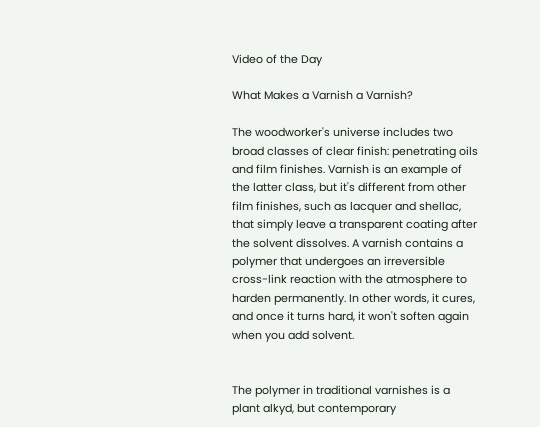Video of the Day

What Makes a Varnish a Varnish?

The woodworker's universe includes two broad classes of clear finish: penetrating oils and film finishes. Varnish is an example of the latter class, but it's different from other film finishes, such as lacquer and shellac, that simply leave a transparent coating after the solvent dissolves. A varnish contains a polymer that undergoes an irreversible cross-link reaction with the atmosphere to harden permanently. In other words, it cures, and once it turns hard, it won't soften again when you add solvent.


The polymer in traditional varnishes is a plant alkyd, but contemporary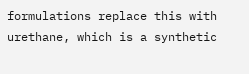formulations replace this with urethane, which is a synthetic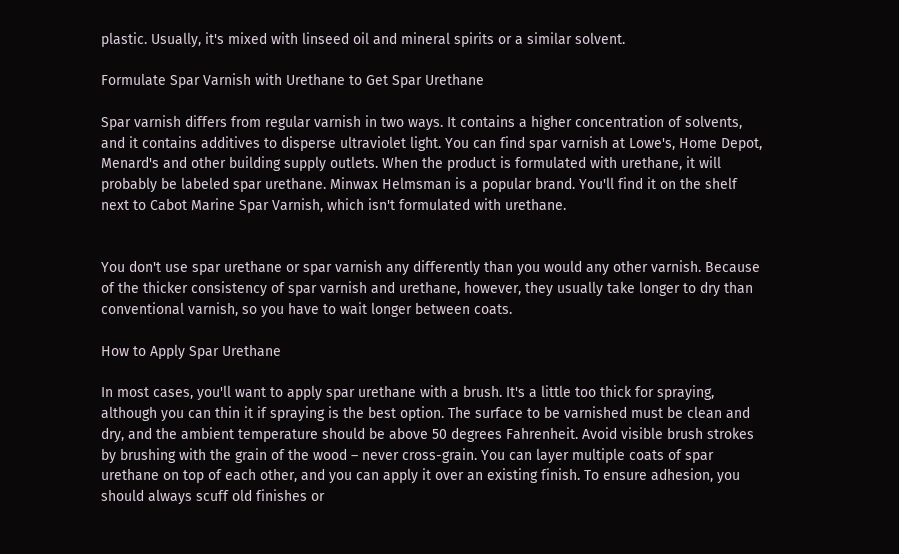plastic. Usually, it's mixed with linseed oil and mineral spirits or a similar solvent.

Formulate Spar Varnish with Urethane to Get Spar Urethane

Spar varnish differs from regular varnish in two ways. It contains a higher concentration of solvents, and it contains additives to disperse ultraviolet light. You can find spar varnish at Lowe's, Home Depot, Menard's and other building supply outlets. When the product is formulated with urethane, it will probably be labeled spar urethane. Minwax Helmsman is a popular brand. You'll find it on the shelf next to Cabot Marine Spar Varnish, which isn't formulated with urethane.


You don't use spar urethane or spar varnish any differently than you would any other varnish. Because of the thicker consistency of spar varnish and urethane, however, they usually take longer to dry than conventional varnish, so you have to wait longer between coats.

How to Apply Spar Urethane

In most cases, you'll want to apply spar urethane with a brush. It's a little too thick for spraying, although you can thin it if spraying is the best option. The surface to be varnished must be clean and dry, and the ambient temperature should be above 50 degrees Fahrenheit. Avoid visible brush strokes by brushing with the grain of the wood – never cross-grain. You can layer multiple coats of spar urethane on top of each other, and you can apply it over an existing finish. To ensure adhesion, you should always scuff old finishes or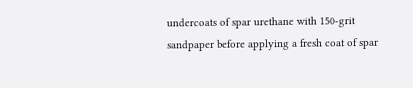undercoats of spar urethane with 150-grit sandpaper before applying a fresh coat of spar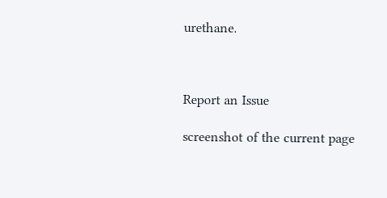urethane.



Report an Issue

screenshot of the current page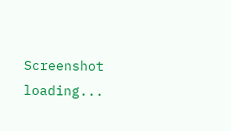Screenshot loading...